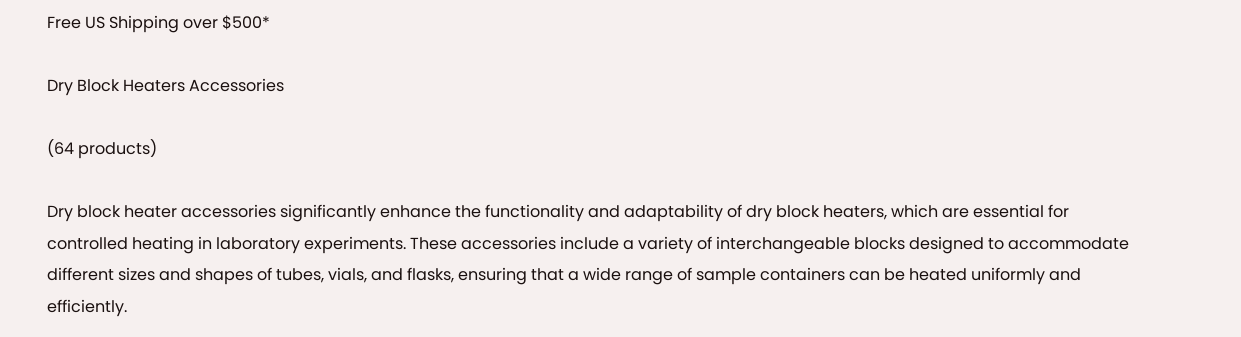Free US Shipping over $500*

Dry Block Heaters Accessories

(64 products)

Dry block heater accessories significantly enhance the functionality and adaptability of dry block heaters, which are essential for controlled heating in laboratory experiments. These accessories include a variety of interchangeable blocks designed to accommodate different sizes and shapes of tubes, vials, and flasks, ensuring that a wide range of sample containers can be heated uniformly and efficiently.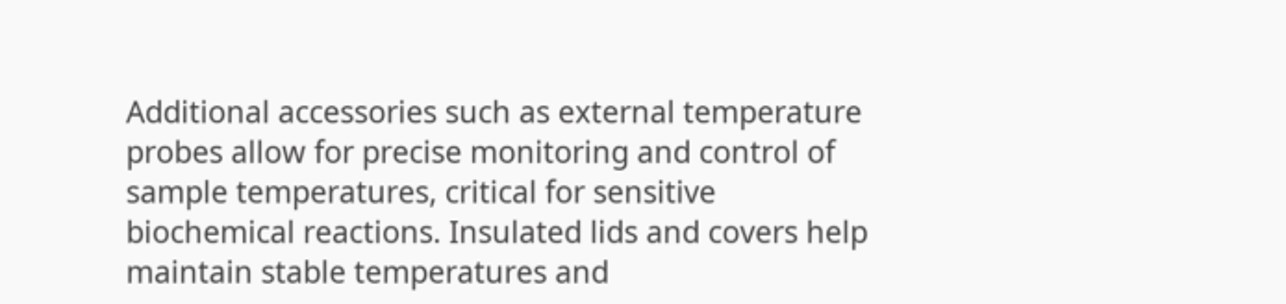Additional accessories such as external temperature probes allow for precise monitoring and control of sample temperatures, critical for sensitive biochemical reactions. Insulated lids and covers help maintain stable temperatures and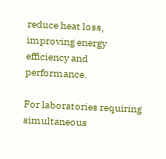reduce heat loss, improving energy efficiency and performance.

For laboratories requiring simultaneous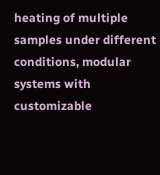heating of multiple samples under different conditions, modular systems with customizable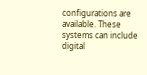configurations are available. These systems can include digital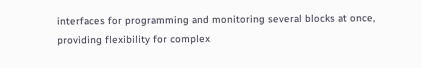interfaces for programming and monitoring several blocks at once, providing flexibility for complex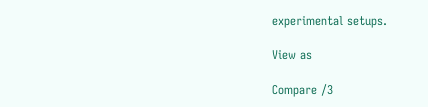experimental setups.

View as

Compare /3